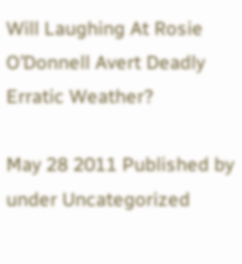Will Laughing At Rosie O’Donnell Avert Deadly Erratic Weather?

May 28 2011 Published by under Uncategorized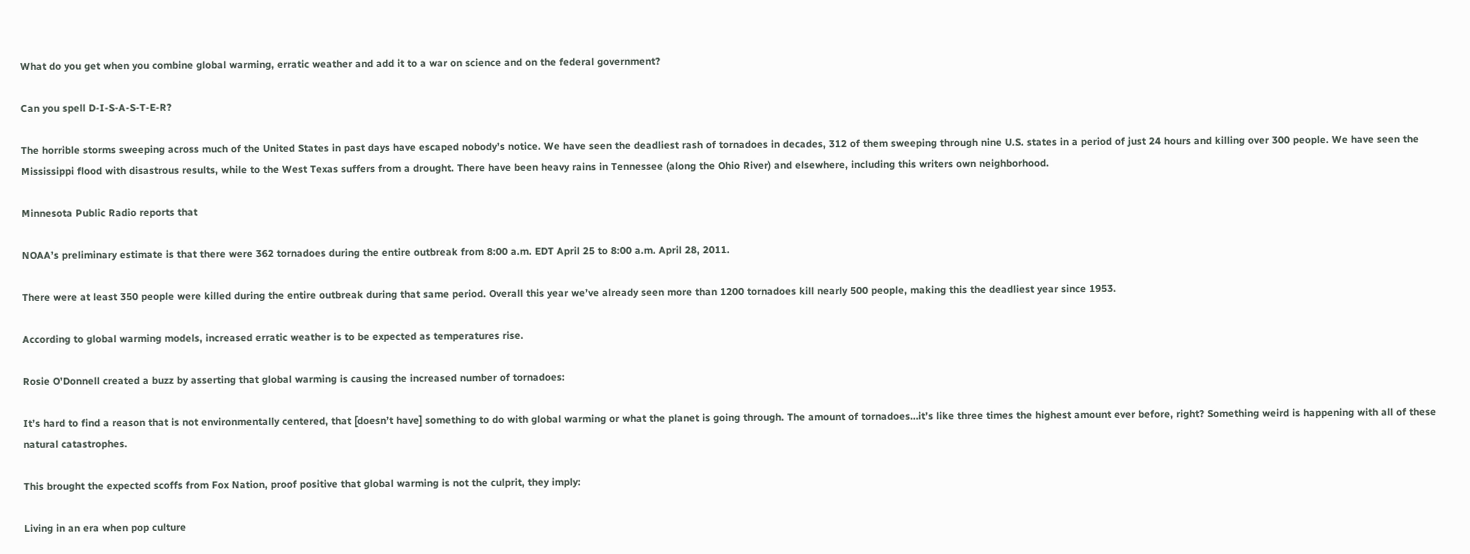What do you get when you combine global warming, erratic weather and add it to a war on science and on the federal government?

Can you spell D-I-S-A-S-T-E-R?

The horrible storms sweeping across much of the United States in past days have escaped nobody’s notice. We have seen the deadliest rash of tornadoes in decades, 312 of them sweeping through nine U.S. states in a period of just 24 hours and killing over 300 people. We have seen the Mississippi flood with disastrous results, while to the West Texas suffers from a drought. There have been heavy rains in Tennessee (along the Ohio River) and elsewhere, including this writers own neighborhood.

Minnesota Public Radio reports that

NOAA’s preliminary estimate is that there were 362 tornadoes during the entire outbreak from 8:00 a.m. EDT April 25 to 8:00 a.m. April 28, 2011.

There were at least 350 people were killed during the entire outbreak during that same period. Overall this year we’ve already seen more than 1200 tornadoes kill nearly 500 people, making this the deadliest year since 1953.

According to global warming models, increased erratic weather is to be expected as temperatures rise.

Rosie O’Donnell created a buzz by asserting that global warming is causing the increased number of tornadoes:

It’s hard to find a reason that is not environmentally centered, that [doesn’t have] something to do with global warming or what the planet is going through. The amount of tornadoes…it’s like three times the highest amount ever before, right? Something weird is happening with all of these natural catastrophes.

This brought the expected scoffs from Fox Nation, proof positive that global warming is not the culprit, they imply:

Living in an era when pop culture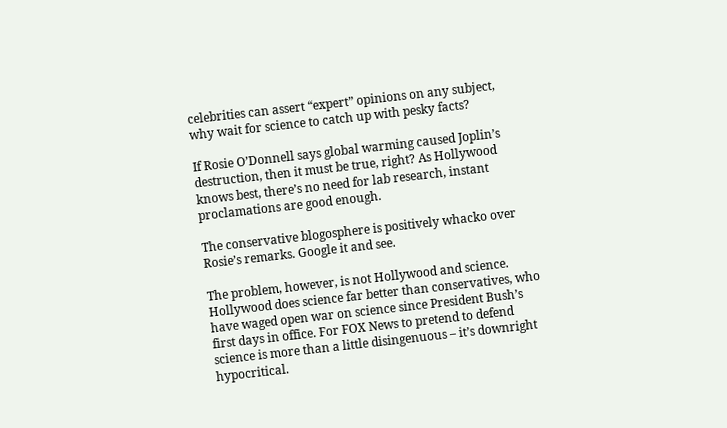celebrities can assert “expert” opinions on any subject, why wait for science to catch up with pesky facts?

If Rosie O’Donnell says global warming caused Joplin’s destruction, then it must be true, right? As Hollywood knows best, there’s no need for lab research, instant proclamations are good enough.

The conservative blogosphere is positively whacko over Rosie’s remarks. Google it and see.

The problem, however, is not Hollywood and science. Hollywood does science far better than conservatives, who have waged open war on science since President Bush’s first days in office. For FOX News to pretend to defend science is more than a little disingenuous – it’s downright hypocritical.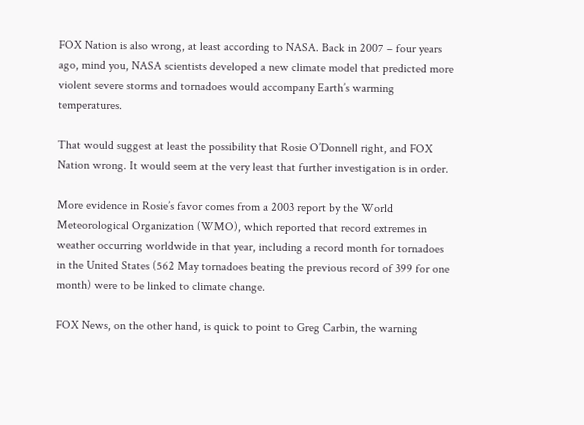FOX Nation is also wrong, at least according to NASA. Back in 2007 – four years ago, mind you, NASA scientists developed a new climate model that predicted more violent severe storms and tornadoes would accompany Earth’s warming temperatures.

That would suggest at least the possibility that Rosie O’Donnell right, and FOX Nation wrong. It would seem at the very least that further investigation is in order.

More evidence in Rosie’s favor comes from a 2003 report by the World Meteorological Organization (WMO), which reported that record extremes in weather occurring worldwide in that year, including a record month for tornadoes in the United States (562 May tornadoes beating the previous record of 399 for one month) were to be linked to climate change.

FOX News, on the other hand, is quick to point to Greg Carbin, the warning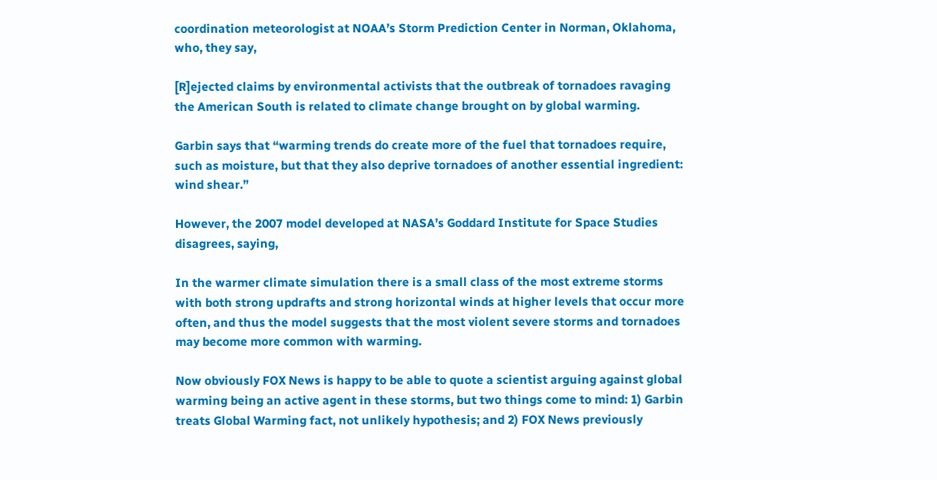coordination meteorologist at NOAA’s Storm Prediction Center in Norman, Oklahoma, who, they say,

[R]ejected claims by environmental activists that the outbreak of tornadoes ravaging the American South is related to climate change brought on by global warming.

Garbin says that “warming trends do create more of the fuel that tornadoes require, such as moisture, but that they also deprive tornadoes of another essential ingredient: wind shear.”

However, the 2007 model developed at NASA’s Goddard Institute for Space Studies disagrees, saying,

In the warmer climate simulation there is a small class of the most extreme storms with both strong updrafts and strong horizontal winds at higher levels that occur more often, and thus the model suggests that the most violent severe storms and tornadoes may become more common with warming.

Now obviously FOX News is happy to be able to quote a scientist arguing against global warming being an active agent in these storms, but two things come to mind: 1) Garbin treats Global Warming fact, not unlikely hypothesis; and 2) FOX News previously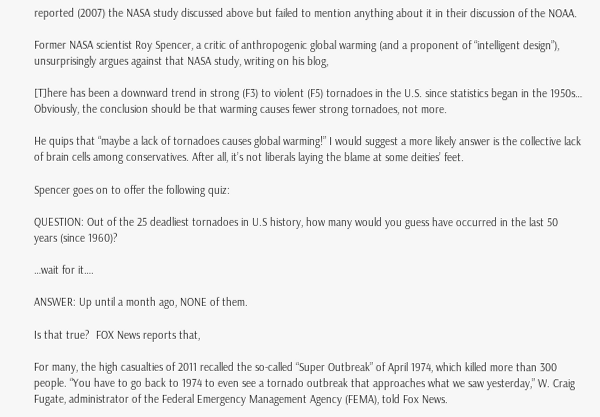reported (2007) the NASA study discussed above but failed to mention anything about it in their discussion of the NOAA.

Former NASA scientist Roy Spencer, a critic of anthropogenic global warming (and a proponent of “intelligent design”), unsurprisingly argues against that NASA study, writing on his blog,

[T]here has been a downward trend in strong (F3) to violent (F5) tornadoes in the U.S. since statistics began in the 1950s… Obviously, the conclusion should be that warming causes fewer strong tornadoes, not more.

He quips that “maybe a lack of tornadoes causes global warming!” I would suggest a more likely answer is the collective lack of brain cells among conservatives. After all, it’s not liberals laying the blame at some deities’ feet.

Spencer goes on to offer the following quiz:

QUESTION: Out of the 25 deadliest tornadoes in U.S history, how many would you guess have occurred in the last 50 years (since 1960)?

…wait for it….

ANSWER: Up until a month ago, NONE of them.

Is that true?  FOX News reports that,

For many, the high casualties of 2011 recalled the so-called “Super Outbreak” of April 1974, which killed more than 300 people. “You have to go back to 1974 to even see a tornado outbreak that approaches what we saw yesterday,” W. Craig Fugate, administrator of the Federal Emergency Management Agency (FEMA), told Fox News.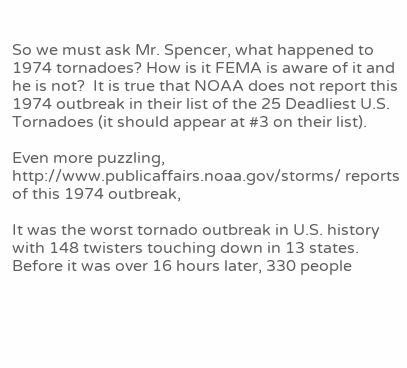So we must ask Mr. Spencer, what happened to 1974 tornadoes? How is it FEMA is aware of it and he is not?  It is true that NOAA does not report this 1974 outbreak in their list of the 25 Deadliest U.S. Tornadoes (it should appear at #3 on their list).

Even more puzzling, http://www.publicaffairs.noaa.gov/storms/ reports of this 1974 outbreak,

It was the worst tornado outbreak in U.S. history with 148 twisters touching down in 13 states. Before it was over 16 hours later, 330 people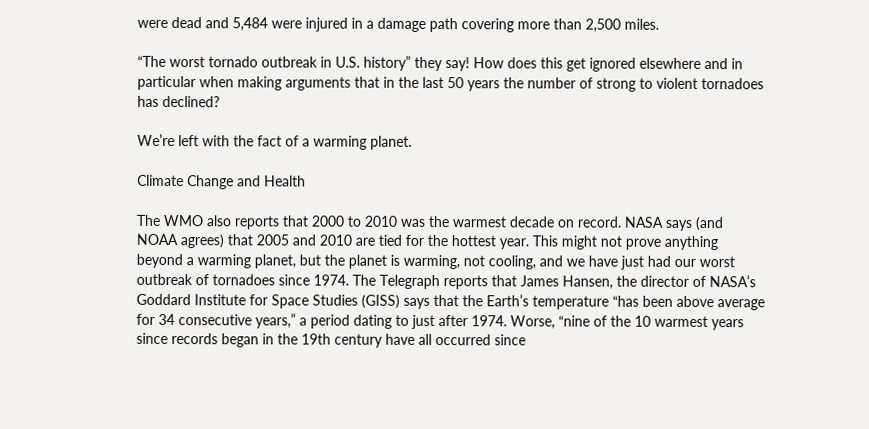were dead and 5,484 were injured in a damage path covering more than 2,500 miles.

“The worst tornado outbreak in U.S. history” they say! How does this get ignored elsewhere and in particular when making arguments that in the last 50 years the number of strong to violent tornadoes has declined?

We’re left with the fact of a warming planet.

Climate Change and Health

The WMO also reports that 2000 to 2010 was the warmest decade on record. NASA says (and NOAA agrees) that 2005 and 2010 are tied for the hottest year. This might not prove anything beyond a warming planet, but the planet is warming, not cooling, and we have just had our worst outbreak of tornadoes since 1974. The Telegraph reports that James Hansen, the director of NASA’s Goddard Institute for Space Studies (GISS) says that the Earth’s temperature “has been above average for 34 consecutive years,” a period dating to just after 1974. Worse, “nine of the 10 warmest years since records began in the 19th century have all occurred since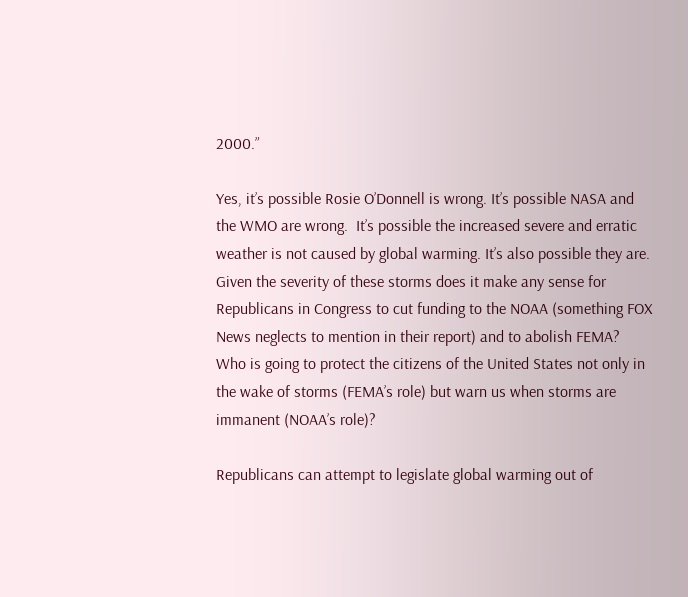2000.”

Yes, it’s possible Rosie O’Donnell is wrong. It’s possible NASA and the WMO are wrong.  It’s possible the increased severe and erratic weather is not caused by global warming. It’s also possible they are. Given the severity of these storms does it make any sense for Republicans in Congress to cut funding to the NOAA (something FOX News neglects to mention in their report) and to abolish FEMA? Who is going to protect the citizens of the United States not only in the wake of storms (FEMA’s role) but warn us when storms are immanent (NOAA’s role)?

Republicans can attempt to legislate global warming out of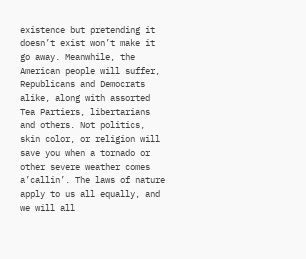existence but pretending it doesn’t exist won’t make it go away. Meanwhile, the American people will suffer, Republicans and Democrats alike, along with assorted Tea Partiers, libertarians and others. Not politics, skin color, or religion will save you when a tornado or other severe weather comes a’callin’. The laws of nature apply to us all equally, and we will all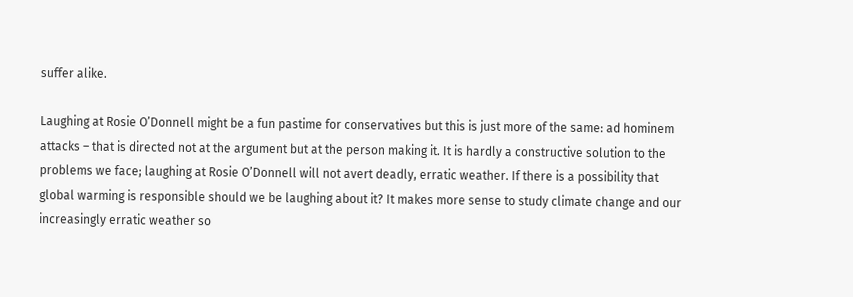suffer alike.

Laughing at Rosie O’Donnell might be a fun pastime for conservatives but this is just more of the same: ad hominem attacks – that is directed not at the argument but at the person making it. It is hardly a constructive solution to the problems we face; laughing at Rosie O’Donnell will not avert deadly, erratic weather. If there is a possibility that global warming is responsible should we be laughing about it? It makes more sense to study climate change and our increasingly erratic weather so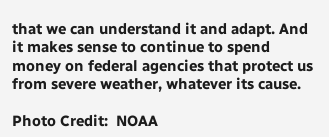that we can understand it and adapt. And it makes sense to continue to spend money on federal agencies that protect us from severe weather, whatever its cause.

Photo Credit:  NOAA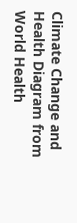Climate Change and Health Diagram from World Health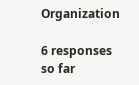Organization

6 responses so far